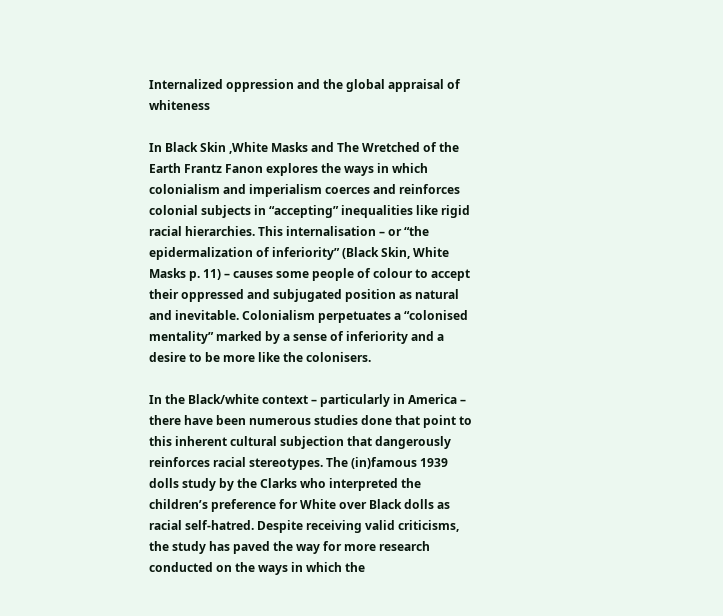Internalized oppression and the global appraisal of whiteness

In Black Skin ,White Masks and The Wretched of the Earth Frantz Fanon explores the ways in which colonialism and imperialism coerces and reinforces colonial subjects in “accepting” inequalities like rigid racial hierarchies. This internalisation – or “the epidermalization of inferiority” (Black Skin, White Masks p. 11) – causes some people of colour to accept their oppressed and subjugated position as natural and inevitable. Colonialism perpetuates a “colonised mentality” marked by a sense of inferiority and a desire to be more like the colonisers.

In the Black/white context – particularly in America – there have been numerous studies done that point to this inherent cultural subjection that dangerously reinforces racial stereotypes. The (in)famous 1939 dolls study by the Clarks who interpreted the children’s preference for White over Black dolls as racial self-hatred. Despite receiving valid criticisms, the study has paved the way for more research conducted on the ways in which the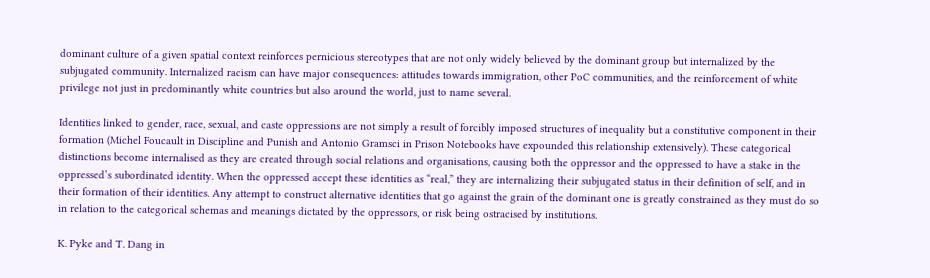dominant culture of a given spatial context reinforces pernicious stereotypes that are not only widely believed by the dominant group but internalized by the subjugated community. Internalized racism can have major consequences: attitudes towards immigration, other PoC communities, and the reinforcement of white privilege not just in predominantly white countries but also around the world, just to name several.

Identities linked to gender, race, sexual, and caste oppressions are not simply a result of forcibly imposed structures of inequality but a constitutive component in their formation (Michel Foucault in Discipline and Punish and Antonio Gramsci in Prison Notebooks have expounded this relationship extensively). These categorical distinctions become internalised as they are created through social relations and organisations, causing both the oppressor and the oppressed to have a stake in the oppressed’s subordinated identity. When the oppressed accept these identities as “real,” they are internalizing their subjugated status in their definition of self, and in their formation of their identities. Any attempt to construct alternative identities that go against the grain of the dominant one is greatly constrained as they must do so in relation to the categorical schemas and meanings dictated by the oppressors, or risk being ostracised by institutions.

K. Pyke and T. Dang in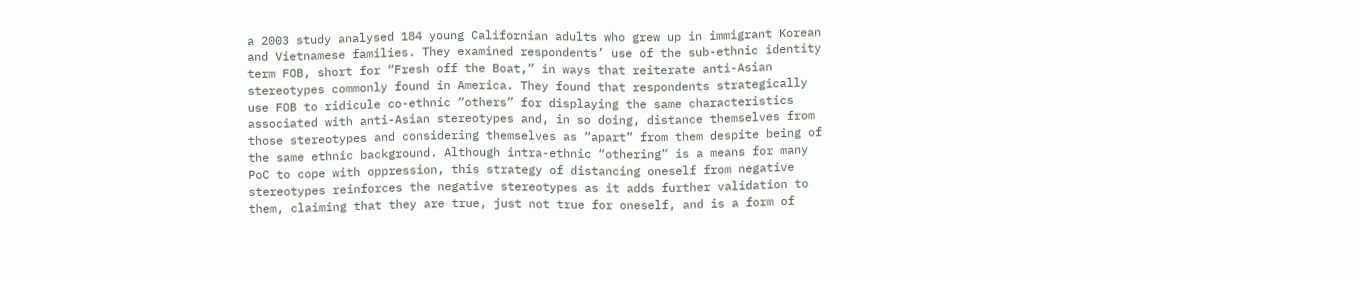a 2003 study analysed 184 young Californian adults who grew up in immigrant Korean and Vietnamese families. They examined respondents’ use of the sub-ethnic identity term FOB, short for “Fresh off the Boat,” in ways that reiterate anti-Asian stereotypes commonly found in America. They found that respondents strategically use FOB to ridicule co-ethnic “others” for displaying the same characteristics associated with anti-Asian stereotypes and, in so doing, distance themselves from those stereotypes and considering themselves as “apart” from them despite being of the same ethnic background. Although intra-ethnic “othering” is a means for many PoC to cope with oppression, this strategy of distancing oneself from negative stereotypes reinforces the negative stereotypes as it adds further validation to them, claiming that they are true, just not true for oneself, and is a form of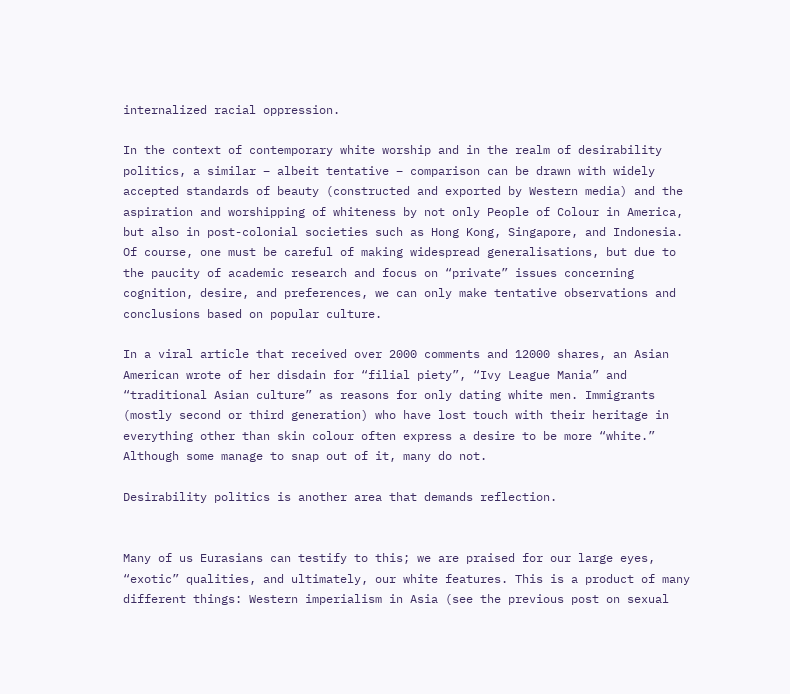internalized racial oppression.

In the context of contemporary white worship and in the realm of desirability politics, a similar – albeit tentative – comparison can be drawn with widely accepted standards of beauty (constructed and exported by Western media) and the aspiration and worshipping of whiteness by not only People of Colour in America, but also in post-colonial societies such as Hong Kong, Singapore, and Indonesia. Of course, one must be careful of making widespread generalisations, but due to the paucity of academic research and focus on “private” issues concerning cognition, desire, and preferences, we can only make tentative observations and conclusions based on popular culture.

In a viral article that received over 2000 comments and 12000 shares, an Asian American wrote of her disdain for “filial piety”, “Ivy League Mania” and “traditional Asian culture” as reasons for only dating white men. Immigrants (mostly second or third generation) who have lost touch with their heritage in everything other than skin colour often express a desire to be more “white.” Although some manage to snap out of it, many do not.

Desirability politics is another area that demands reflection.


Many of us Eurasians can testify to this; we are praised for our large eyes, “exotic” qualities, and ultimately, our white features. This is a product of many different things: Western imperialism in Asia (see the previous post on sexual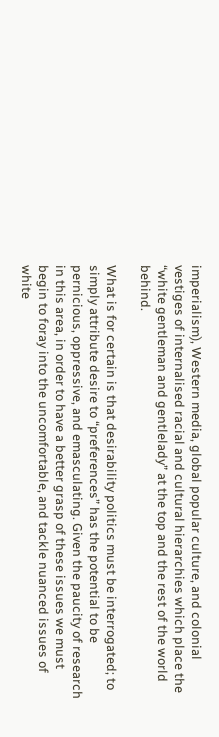imperialism), Western media, global popular culture, and colonial vestiges of internalised racial and cultural hierarchies which place the “white gentleman and gentlelady” at the top and the rest of the world behind.

What is for certain is that desirability politics must be interrogated; to simply attribute desire to “preferences” has the potential to be pernicious, oppressive, and emasculating. Given the paucity of research in this area, in order to have a better grasp of these issues we must begin to foray into the uncomfortable, and tackle nuanced issues of white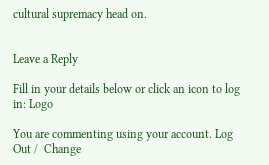cultural supremacy head on.


Leave a Reply

Fill in your details below or click an icon to log in: Logo

You are commenting using your account. Log Out /  Change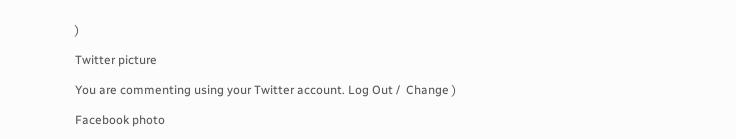)

Twitter picture

You are commenting using your Twitter account. Log Out /  Change )

Facebook photo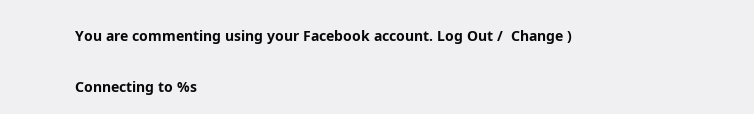You are commenting using your Facebook account. Log Out /  Change )

Connecting to %s